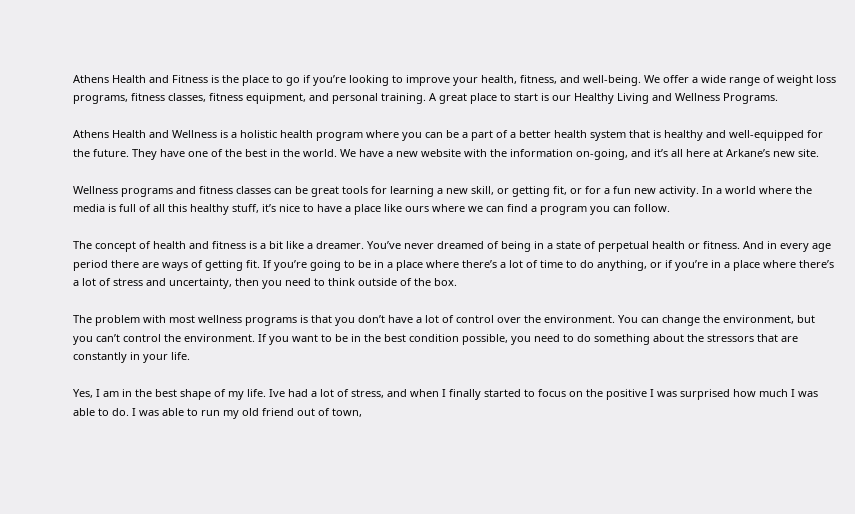Athens Health and Fitness is the place to go if you’re looking to improve your health, fitness, and well-being. We offer a wide range of weight loss programs, fitness classes, fitness equipment, and personal training. A great place to start is our Healthy Living and Wellness Programs.

Athens Health and Wellness is a holistic health program where you can be a part of a better health system that is healthy and well-equipped for the future. They have one of the best in the world. We have a new website with the information on-going, and it’s all here at Arkane’s new site.

Wellness programs and fitness classes can be great tools for learning a new skill, or getting fit, or for a fun new activity. In a world where the media is full of all this healthy stuff, it’s nice to have a place like ours where we can find a program you can follow.

The concept of health and fitness is a bit like a dreamer. You’ve never dreamed of being in a state of perpetual health or fitness. And in every age period there are ways of getting fit. If you’re going to be in a place where there’s a lot of time to do anything, or if you’re in a place where there’s a lot of stress and uncertainty, then you need to think outside of the box.

The problem with most wellness programs is that you don’t have a lot of control over the environment. You can change the environment, but you can’t control the environment. If you want to be in the best condition possible, you need to do something about the stressors that are constantly in your life.

Yes, I am in the best shape of my life. Ive had a lot of stress, and when I finally started to focus on the positive I was surprised how much I was able to do. I was able to run my old friend out of town,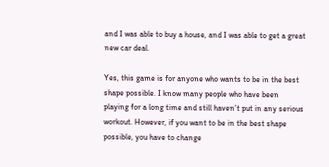and I was able to buy a house, and I was able to get a great new car deal.

Yes, this game is for anyone who wants to be in the best shape possible. I know many people who have been playing for a long time and still haven’t put in any serious workout. However, if you want to be in the best shape possible, you have to change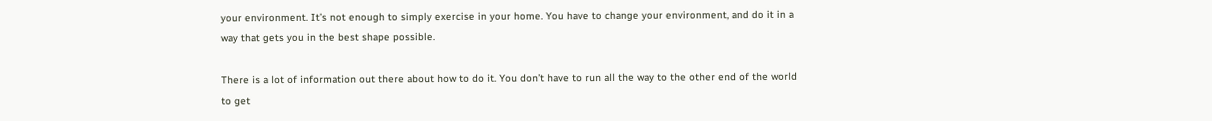your environment. It’s not enough to simply exercise in your home. You have to change your environment, and do it in a way that gets you in the best shape possible.

There is a lot of information out there about how to do it. You don’t have to run all the way to the other end of the world to get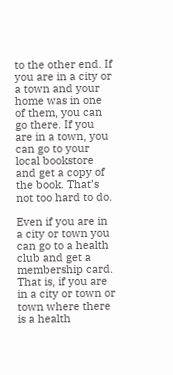to the other end. If you are in a city or a town and your home was in one of them, you can go there. If you are in a town, you can go to your local bookstore and get a copy of the book. That’s not too hard to do.

Even if you are in a city or town you can go to a health club and get a membership card. That is, if you are in a city or town or town where there is a health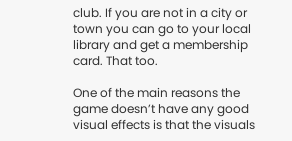club. If you are not in a city or town you can go to your local library and get a membership card. That too.

One of the main reasons the game doesn’t have any good visual effects is that the visuals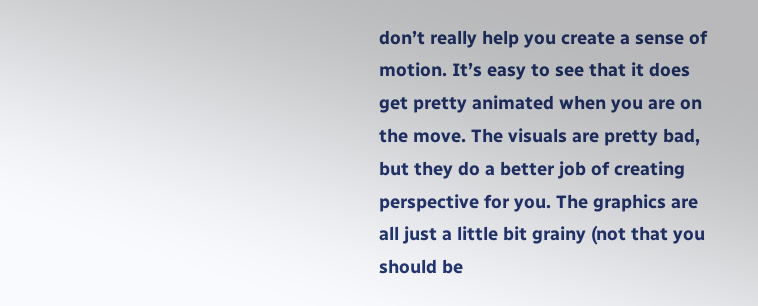don’t really help you create a sense of motion. It’s easy to see that it does get pretty animated when you are on the move. The visuals are pretty bad, but they do a better job of creating perspective for you. The graphics are all just a little bit grainy (not that you should be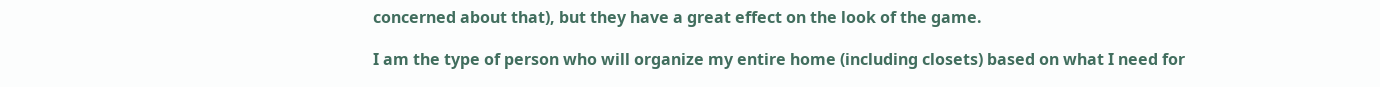concerned about that), but they have a great effect on the look of the game.

I am the type of person who will organize my entire home (including closets) based on what I need for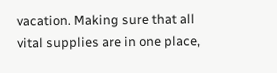vacation. Making sure that all vital supplies are in one place,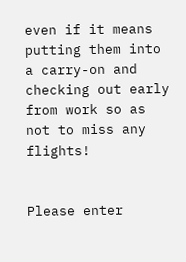even if it means putting them into a carry-on and checking out early from work so as not to miss any flights!


Please enter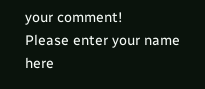your comment!
Please enter your name here